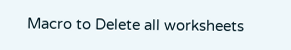Macro to Delete all worksheets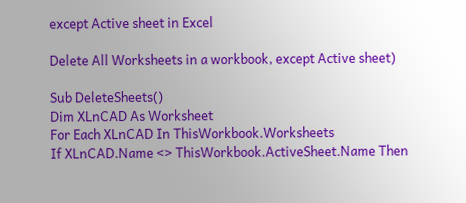except Active sheet in Excel

Delete All Worksheets in a workbook, except Active sheet)

Sub DeleteSheets()
Dim XLnCAD As Worksheet
For Each XLnCAD In ThisWorkbook.Worksheets
If XLnCAD.Name <> ThisWorkbook.ActiveSheet.Name Then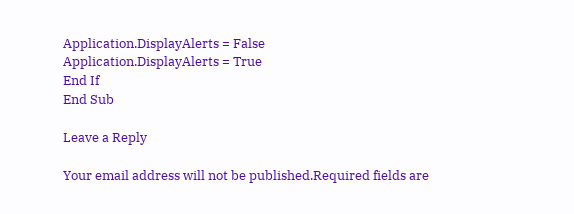Application.DisplayAlerts = False
Application.DisplayAlerts = True
End If
End Sub

Leave a Reply

Your email address will not be published.Required fields are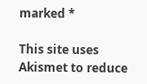marked *

This site uses Akismet to reduce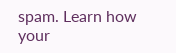spam. Learn how your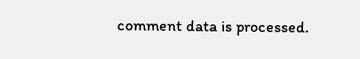comment data is processed.